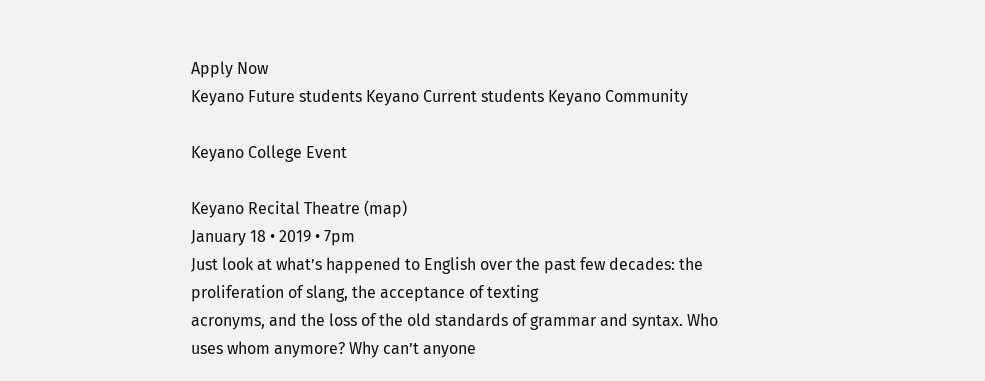Apply Now
Keyano Future students Keyano Current students Keyano Community

Keyano College Event

Keyano Recital Theatre (map)
January 18 • 2019 • 7pm
Just look at what’s happened to English over the past few decades: the proliferation of slang, the acceptance of texting
acronyms, and the loss of the old standards of grammar and syntax. Who uses whom anymore? Why can’t anyone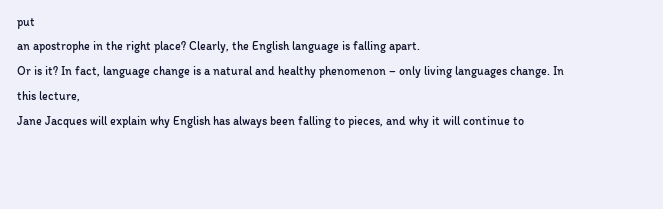put
an apostrophe in the right place? Clearly, the English language is falling apart.
Or is it? In fact, language change is a natural and healthy phenomenon – only living languages change. In this lecture,
Jane Jacques will explain why English has always been falling to pieces, and why it will continue to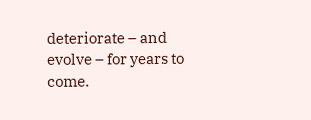deteriorate – and
evolve – for years to come.